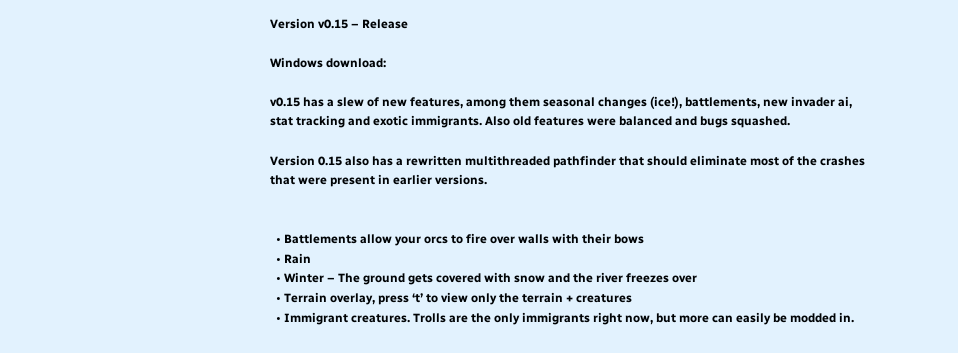Version v0.15 – Release

Windows download:

v0.15 has a slew of new features, among them seasonal changes (ice!), battlements, new invader ai, stat tracking and exotic immigrants. Also old features were balanced and bugs squashed.

Version 0.15 also has a rewritten multithreaded pathfinder that should eliminate most of the crashes that were present in earlier versions.


  • Battlements allow your orcs to fire over walls with their bows
  • Rain
  • Winter – The ground gets covered with snow and the river freezes over
  • Terrain overlay, press ‘t’ to view only the terrain + creatures
  • Immigrant creatures. Trolls are the only immigrants right now, but more can easily be modded in.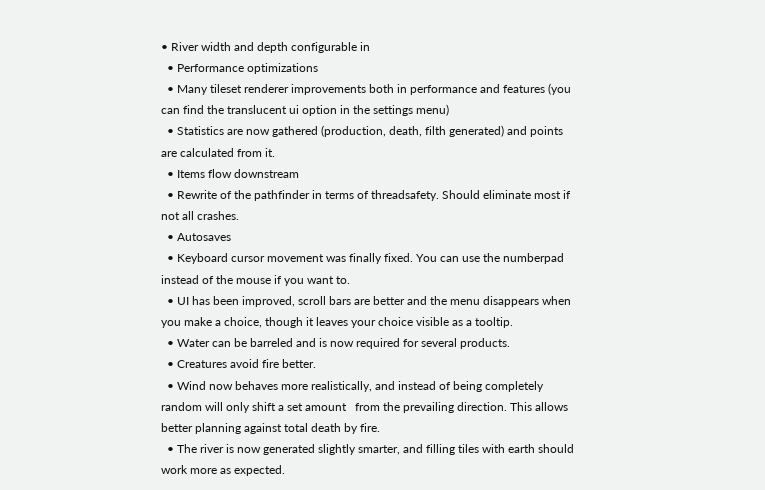• River width and depth configurable in
  • Performance optimizations
  • Many tileset renderer improvements both in performance and features (you can find the translucent ui option in the settings menu)
  • Statistics are now gathered (production, death, filth generated) and points are calculated from it.
  • Items flow downstream
  • Rewrite of the pathfinder in terms of threadsafety. Should eliminate most if not all crashes.
  • Autosaves
  • Keyboard cursor movement was finally fixed. You can use the numberpad instead of the mouse if you want to.
  • UI has been improved, scroll bars are better and the menu disappears when you make a choice, though it leaves your choice visible as a tooltip.
  • Water can be barreled and is now required for several products.
  • Creatures avoid fire better.
  • Wind now behaves more realistically, and instead of being completely random will only shift a set amount   from the prevailing direction. This allows better planning against total death by fire.
  • The river is now generated slightly smarter, and filling tiles with earth should work more as expected.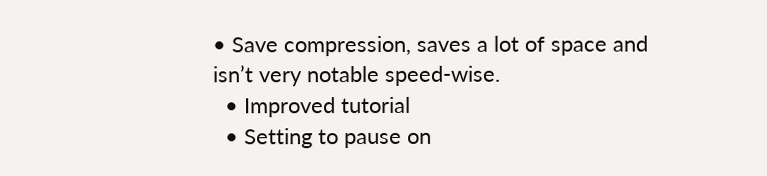• Save compression, saves a lot of space and isn’t very notable speed-wise.
  • Improved tutorial
  • Setting to pause on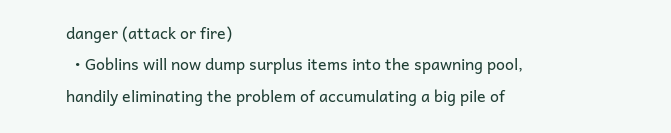danger (attack or fire)
  • Goblins will now dump surplus items into the spawning pool, handily eliminating the problem of accumulating a big pile of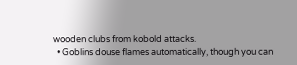wooden clubs from kobold attacks.
  • Goblins douse flames automatically, though you can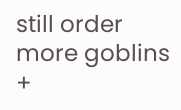still order more goblins +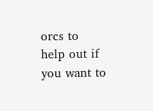orcs to help out if you want to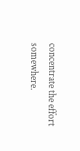concentrate the effort somewhere.